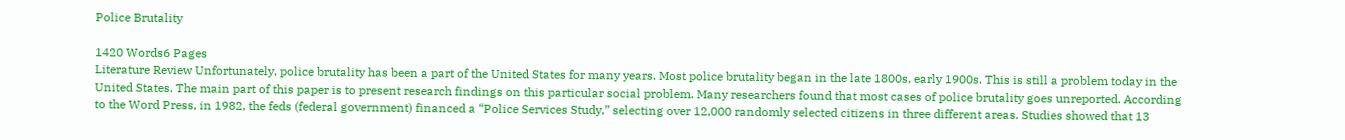Police Brutality

1420 Words6 Pages
Literature Review Unfortunately, police brutality has been a part of the United States for many years. Most police brutality began in the late 1800s, early 1900s. This is still a problem today in the United States. The main part of this paper is to present research findings on this particular social problem. Many researchers found that most cases of police brutality goes unreported. According to the Word Press, in 1982, the feds (federal government) financed a “Police Services Study,” selecting over 12,000 randomly selected citizens in three different areas. Studies showed that 13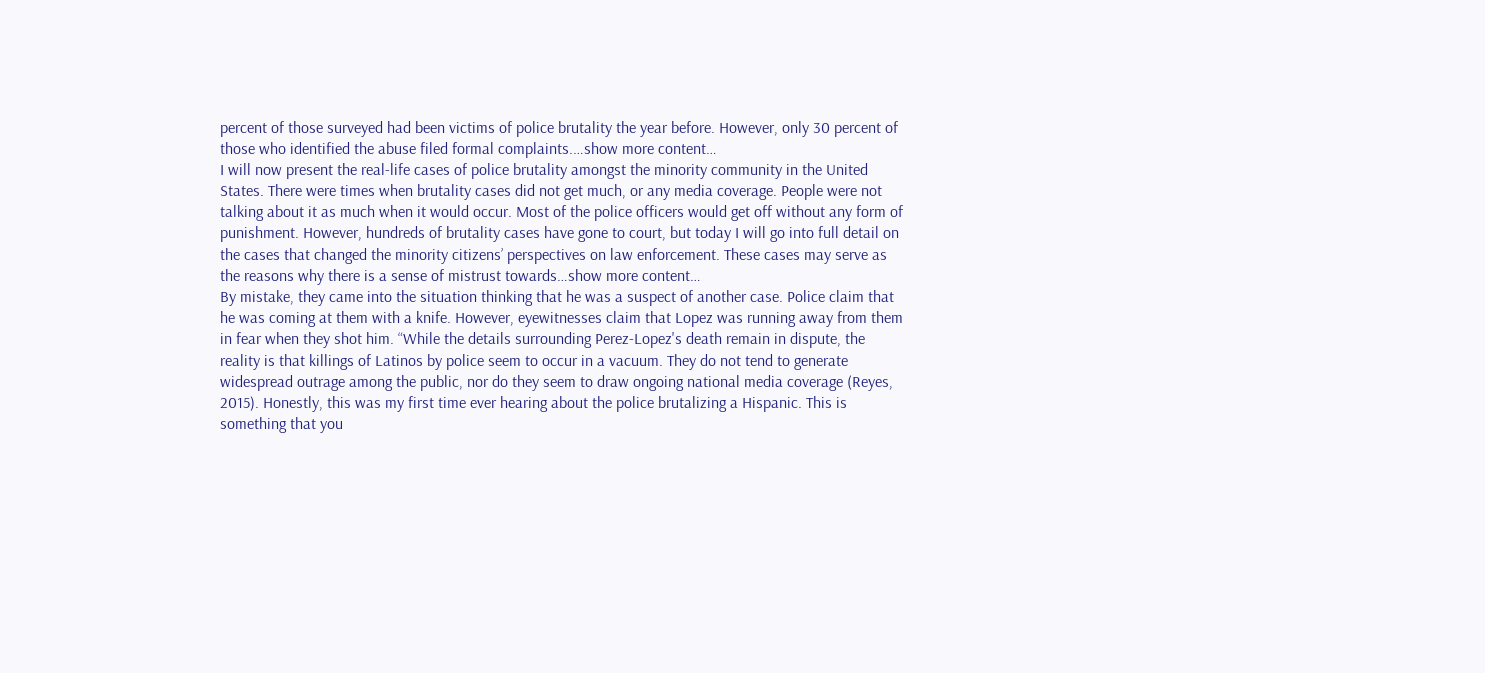percent of those surveyed had been victims of police brutality the year before. However, only 30 percent of those who identified the abuse filed formal complaints.…show more content…
I will now present the real-life cases of police brutality amongst the minority community in the United States. There were times when brutality cases did not get much, or any media coverage. People were not talking about it as much when it would occur. Most of the police officers would get off without any form of punishment. However, hundreds of brutality cases have gone to court, but today I will go into full detail on the cases that changed the minority citizens’ perspectives on law enforcement. These cases may serve as the reasons why there is a sense of mistrust towards…show more content…
By mistake, they came into the situation thinking that he was a suspect of another case. Police claim that he was coming at them with a knife. However, eyewitnesses claim that Lopez was running away from them in fear when they shot him. “While the details surrounding Perez-Lopez's death remain in dispute, the reality is that killings of Latinos by police seem to occur in a vacuum. They do not tend to generate widespread outrage among the public, nor do they seem to draw ongoing national media coverage (Reyes, 2015). Honestly, this was my first time ever hearing about the police brutalizing a Hispanic. This is something that you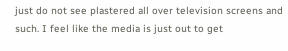just do not see plastered all over television screens and such. I feel like the media is just out to get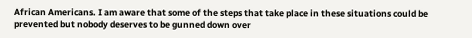African Americans. I am aware that some of the steps that take place in these situations could be prevented but nobody deserves to be gunned down over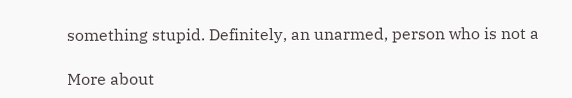something stupid. Definitely, an unarmed, person who is not a

More about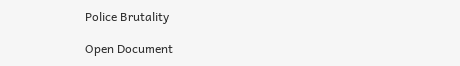Police Brutality

Open Document